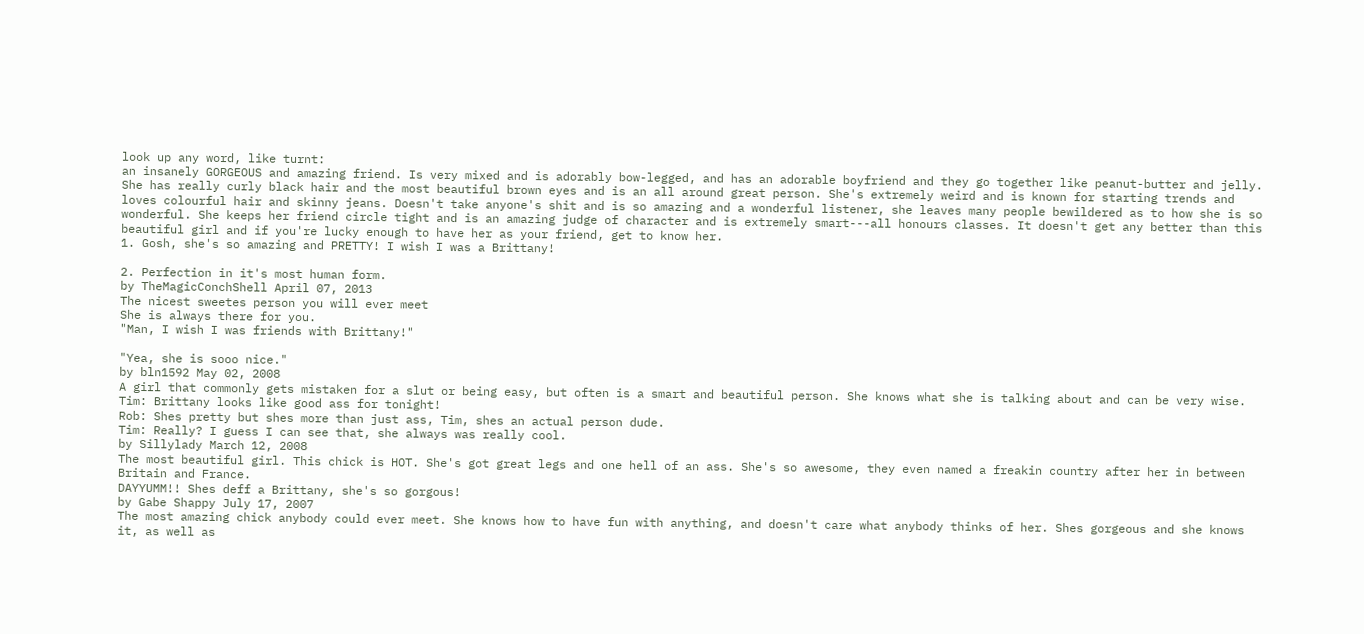look up any word, like turnt:
an insanely GORGEOUS and amazing friend. Is very mixed and is adorably bow-legged, and has an adorable boyfriend and they go together like peanut-butter and jelly. She has really curly black hair and the most beautiful brown eyes and is an all around great person. She's extremely weird and is known for starting trends and loves colourful hair and skinny jeans. Doesn't take anyone's shit and is so amazing and a wonderful listener, she leaves many people bewildered as to how she is so wonderful. She keeps her friend circle tight and is an amazing judge of character and is extremely smart---all honours classes. It doesn't get any better than this beautiful girl and if you're lucky enough to have her as your friend, get to know her.
1. Gosh, she's so amazing and PRETTY! I wish I was a Brittany!

2. Perfection in it's most human form.
by TheMagicConchShell April 07, 2013
The nicest sweetes person you will ever meet
She is always there for you.
"Man, I wish I was friends with Brittany!"

"Yea, she is sooo nice."
by bln1592 May 02, 2008
A girl that commonly gets mistaken for a slut or being easy, but often is a smart and beautiful person. She knows what she is talking about and can be very wise.
Tim: Brittany looks like good ass for tonight!
Rob: Shes pretty but shes more than just ass, Tim, shes an actual person dude.
Tim: Really? I guess I can see that, she always was really cool.
by Sillylady March 12, 2008
The most beautiful girl. This chick is HOT. She's got great legs and one hell of an ass. She's so awesome, they even named a freakin country after her in between Britain and France.
DAYYUMM!! Shes deff a Brittany, she's so gorgous!
by Gabe Shappy July 17, 2007
The most amazing chick anybody could ever meet. She knows how to have fun with anything, and doesn't care what anybody thinks of her. Shes gorgeous and she knows it, as well as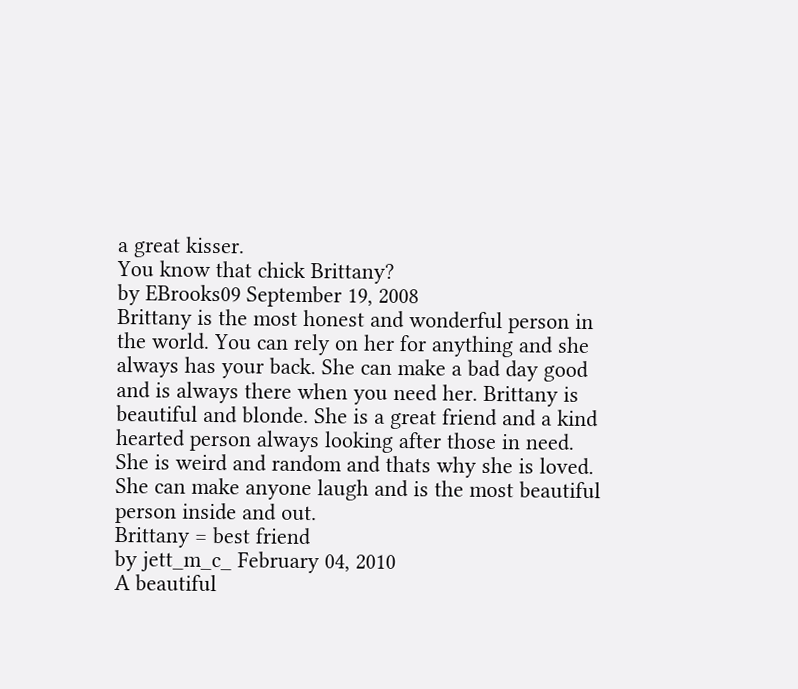a great kisser.
You know that chick Brittany?
by EBrooks09 September 19, 2008
Brittany is the most honest and wonderful person in the world. You can rely on her for anything and she always has your back. She can make a bad day good and is always there when you need her. Brittany is beautiful and blonde. She is a great friend and a kind hearted person always looking after those in need. She is weird and random and thats why she is loved. She can make anyone laugh and is the most beautiful person inside and out.
Brittany = best friend
by jett_m_c_ February 04, 2010
A beautiful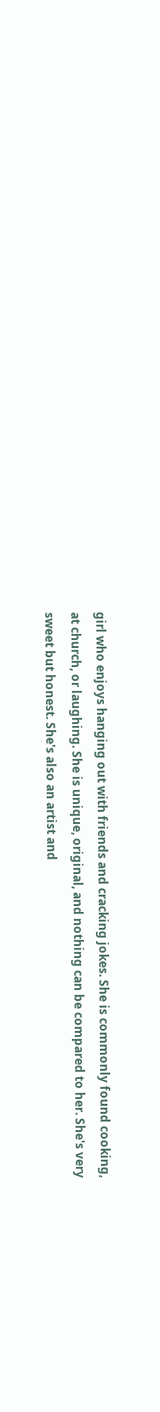girl who enjoys hanging out with friends and cracking jokes. She is commonly found cooking, at church, or laughing. She is unique, original, and nothing can be compared to her. She's very sweet but honest. She's also an artist and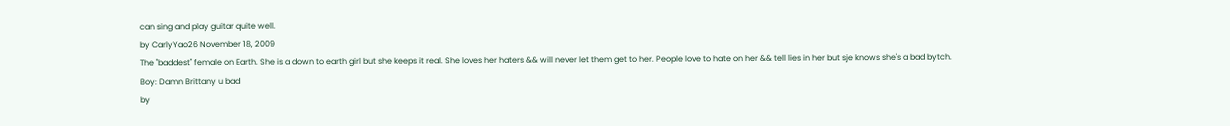can sing and play guitar quite well.
by CarlyYao26 November 18, 2009
The "baddest" female on Earth. She is a down to earth girl but she keeps it real. She loves her haters && will never let them get to her. People love to hate on her && tell lies in her but sje knows she's a bad bytch.
Boy: Damn Brittany u bad
by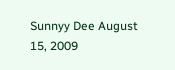Sunnyy Dee August 15, 2009